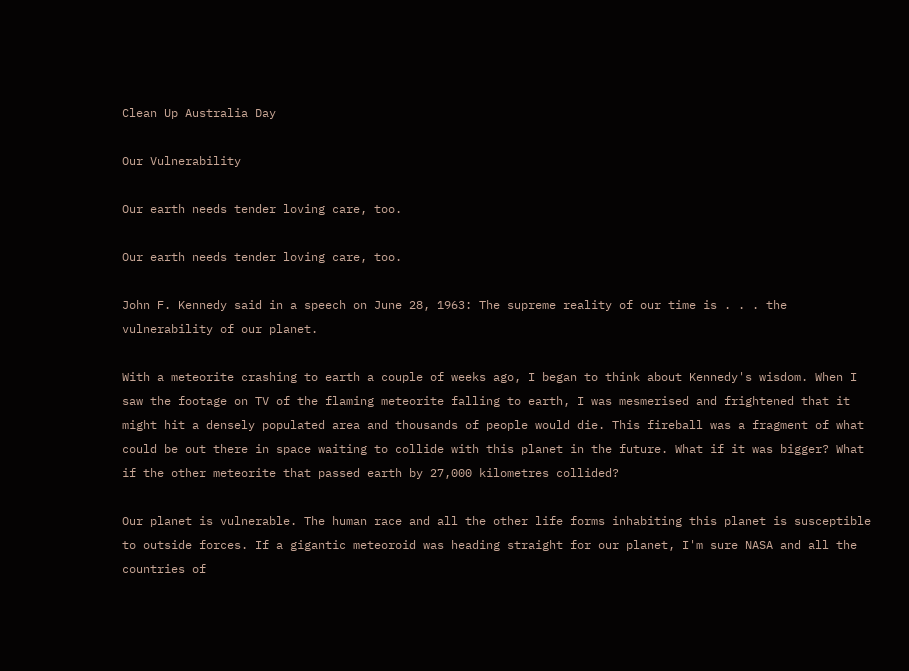Clean Up Australia Day

Our Vulnerability

Our earth needs tender loving care, too.

Our earth needs tender loving care, too.

John F. Kennedy said in a speech on June 28, 1963: The supreme reality of our time is . . . the vulnerability of our planet.

With a meteorite crashing to earth a couple of weeks ago, I began to think about Kennedy's wisdom. When I saw the footage on TV of the flaming meteorite falling to earth, I was mesmerised and frightened that it might hit a densely populated area and thousands of people would die. This fireball was a fragment of what could be out there in space waiting to collide with this planet in the future. What if it was bigger? What if the other meteorite that passed earth by 27,000 kilometres collided?

Our planet is vulnerable. The human race and all the other life forms inhabiting this planet is susceptible to outside forces. If a gigantic meteoroid was heading straight for our planet, I'm sure NASA and all the countries of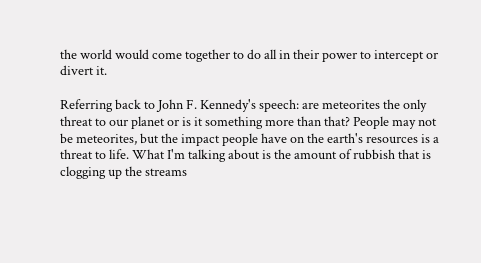the world would come together to do all in their power to intercept or divert it.

Referring back to John F. Kennedy's speech: are meteorites the only threat to our planet or is it something more than that? People may not be meteorites, but the impact people have on the earth's resources is a threat to life. What I'm talking about is the amount of rubbish that is clogging up the streams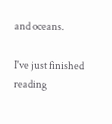and oceans.

I've just finished reading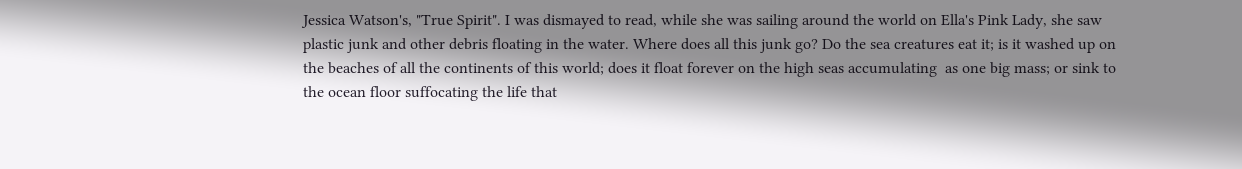Jessica Watson's, "True Spirit". I was dismayed to read, while she was sailing around the world on Ella's Pink Lady, she saw plastic junk and other debris floating in the water. Where does all this junk go? Do the sea creatures eat it; is it washed up on the beaches of all the continents of this world; does it float forever on the high seas accumulating  as one big mass; or sink to the ocean floor suffocating the life that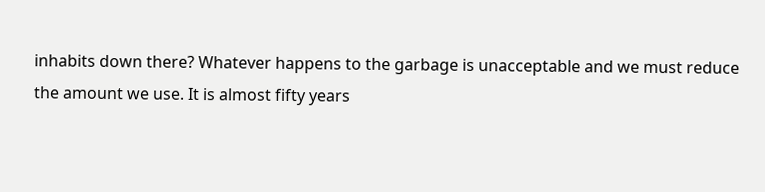inhabits down there? Whatever happens to the garbage is unacceptable and we must reduce  the amount we use. It is almost fifty years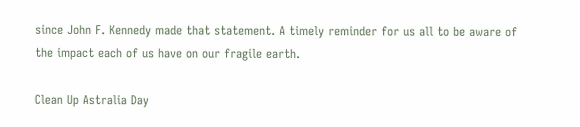since John F. Kennedy made that statement. A timely reminder for us all to be aware of the impact each of us have on our fragile earth.

Clean Up Astralia Day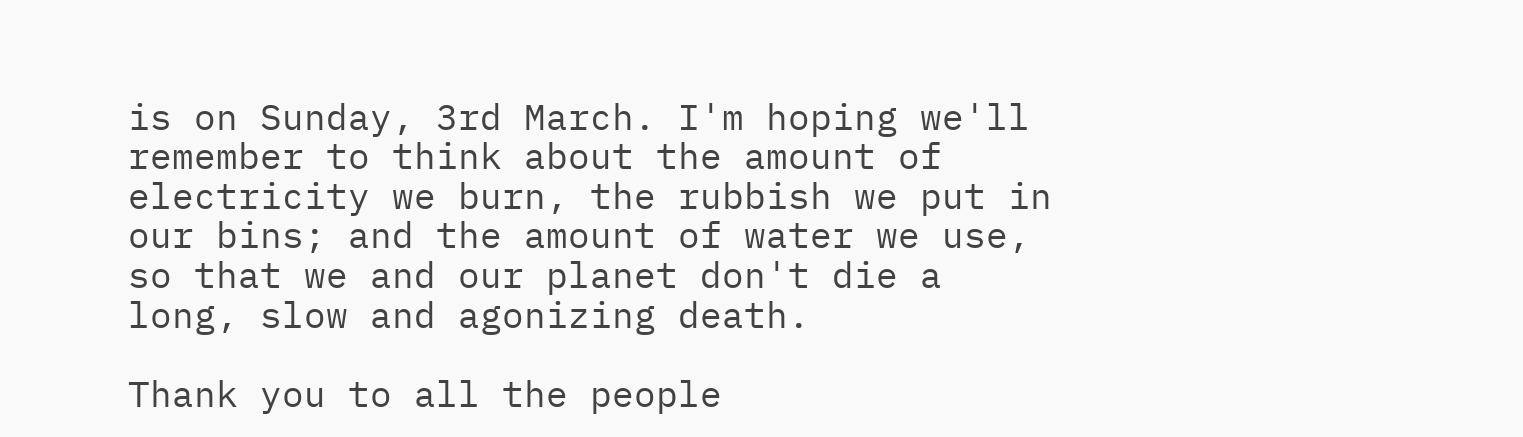is on Sunday, 3rd March. I'm hoping we'll remember to think about the amount of electricity we burn, the rubbish we put in our bins; and the amount of water we use, so that we and our planet don't die a long, slow and agonizing death.

Thank you to all the people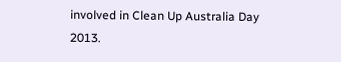involved in Clean Up Australia Day 2013.